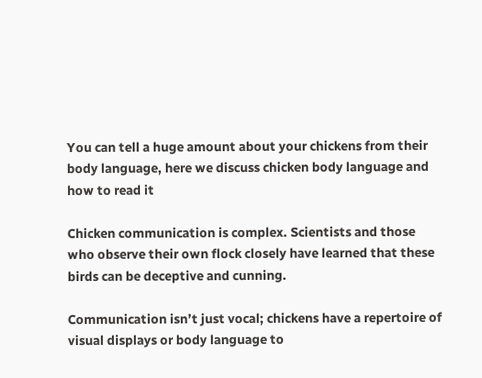You can tell a huge amount about your chickens from their body language, here we discuss chicken body language and how to read it

Chicken communication is complex. Scientists and those who observe their own flock closely have learned that these birds can be deceptive and cunning.

Communication isn’t just vocal; chickens have a repertoire of visual displays or body language to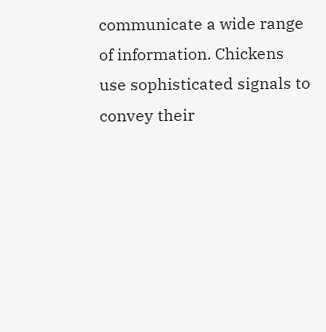communicate a wide range of information. Chickens use sophisticated signals to convey their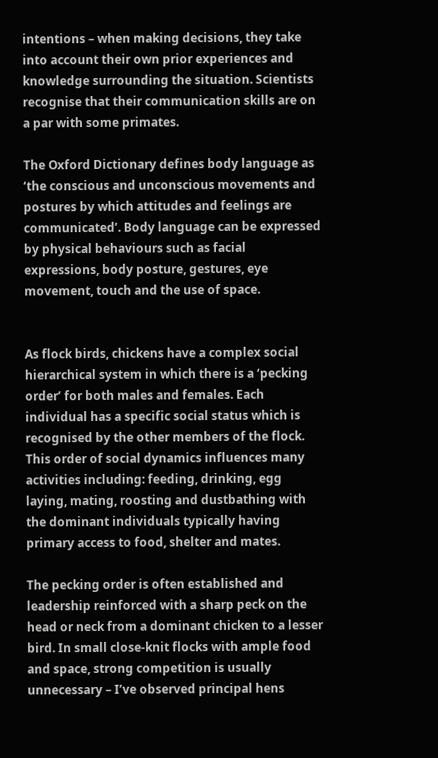intentions – when making decisions, they take into account their own prior experiences and knowledge surrounding the situation. Scientists recognise that their communication skills are on a par with some primates.

The Oxford Dictionary defines body language as ‘the conscious and unconscious movements and postures by which attitudes and feelings are communicated’. Body language can be expressed by physical behaviours such as facial expressions, body posture, gestures, eye movement, touch and the use of space.


As flock birds, chickens have a complex social hierarchical system in which there is a ‘pecking order’ for both males and females. Each individual has a specific social status which is recognised by the other members of the flock. This order of social dynamics influences many activities including: feeding, drinking, egg laying, mating, roosting and dustbathing with the dominant individuals typically having primary access to food, shelter and mates.

The pecking order is often established and leadership reinforced with a sharp peck on the head or neck from a dominant chicken to a lesser bird. In small close-knit flocks with ample food and space, strong competition is usually unnecessary – I’ve observed principal hens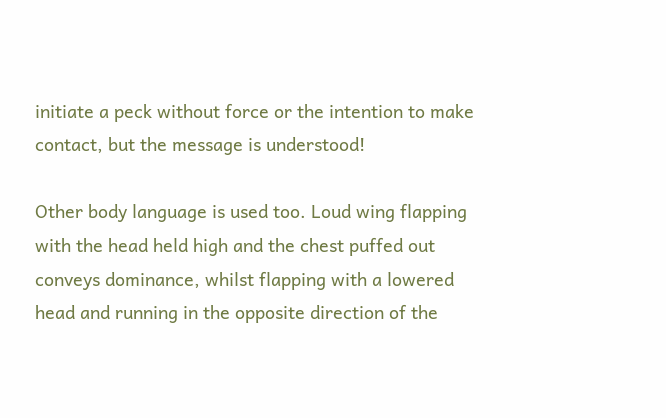initiate a peck without force or the intention to make contact, but the message is understood!

Other body language is used too. Loud wing flapping with the head held high and the chest puffed out conveys dominance, whilst flapping with a lowered head and running in the opposite direction of the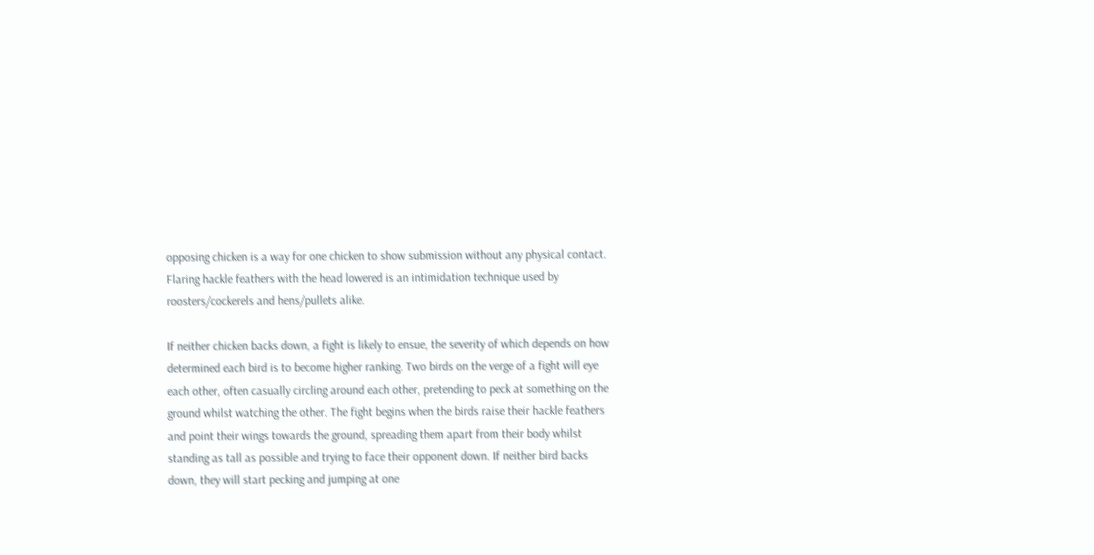opposing chicken is a way for one chicken to show submission without any physical contact. Flaring hackle feathers with the head lowered is an intimidation technique used by roosters/cockerels and hens/pullets alike.

If neither chicken backs down, a fight is likely to ensue, the severity of which depends on how determined each bird is to become higher ranking. Two birds on the verge of a fight will eye each other, often casually circling around each other, pretending to peck at something on the ground whilst watching the other. The fight begins when the birds raise their hackle feathers and point their wings towards the ground, spreading them apart from their body whilst standing as tall as possible and trying to face their opponent down. If neither bird backs down, they will start pecking and jumping at one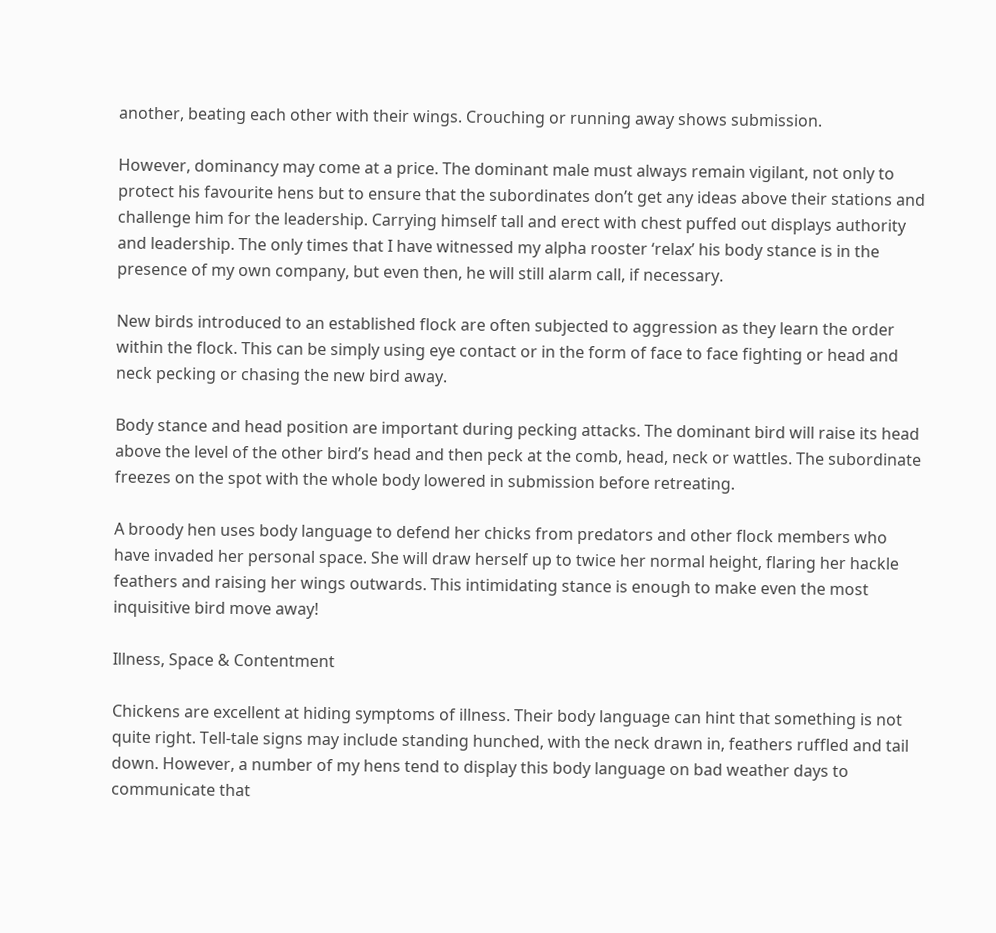another, beating each other with their wings. Crouching or running away shows submission.

However, dominancy may come at a price. The dominant male must always remain vigilant, not only to protect his favourite hens but to ensure that the subordinates don’t get any ideas above their stations and challenge him for the leadership. Carrying himself tall and erect with chest puffed out displays authority and leadership. The only times that I have witnessed my alpha rooster ‘relax’ his body stance is in the presence of my own company, but even then, he will still alarm call, if necessary.

New birds introduced to an established flock are often subjected to aggression as they learn the order within the flock. This can be simply using eye contact or in the form of face to face fighting or head and neck pecking or chasing the new bird away.

Body stance and head position are important during pecking attacks. The dominant bird will raise its head above the level of the other bird’s head and then peck at the comb, head, neck or wattles. The subordinate freezes on the spot with the whole body lowered in submission before retreating.

A broody hen uses body language to defend her chicks from predators and other flock members who have invaded her personal space. She will draw herself up to twice her normal height, flaring her hackle feathers and raising her wings outwards. This intimidating stance is enough to make even the most inquisitive bird move away!

Illness, Space & Contentment

Chickens are excellent at hiding symptoms of illness. Their body language can hint that something is not quite right. Tell-tale signs may include standing hunched, with the neck drawn in, feathers ruffled and tail down. However, a number of my hens tend to display this body language on bad weather days to communicate that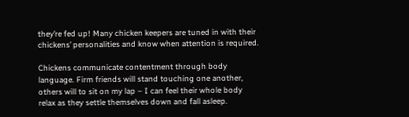they’re fed up! Many chicken keepers are tuned in with their chickens’ personalities and know when attention is required.

Chickens communicate contentment through body language. Firm friends will stand touching one another, others will to sit on my lap – I can feel their whole body relax as they settle themselves down and fall asleep.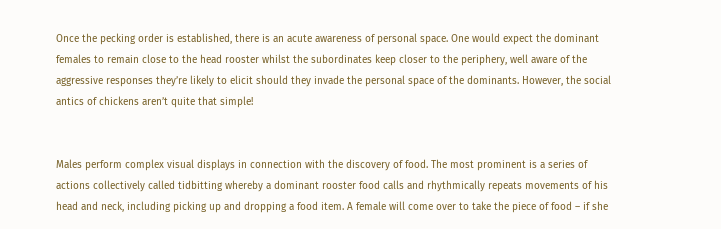Once the pecking order is established, there is an acute awareness of personal space. One would expect the dominant females to remain close to the head rooster whilst the subordinates keep closer to the periphery, well aware of the aggressive responses they’re likely to elicit should they invade the personal space of the dominants. However, the social antics of chickens aren’t quite that simple!


Males perform complex visual displays in connection with the discovery of food. The most prominent is a series of actions collectively called tidbitting whereby a dominant rooster food calls and rhythmically repeats movements of his head and neck, including picking up and dropping a food item. A female will come over to take the piece of food – if she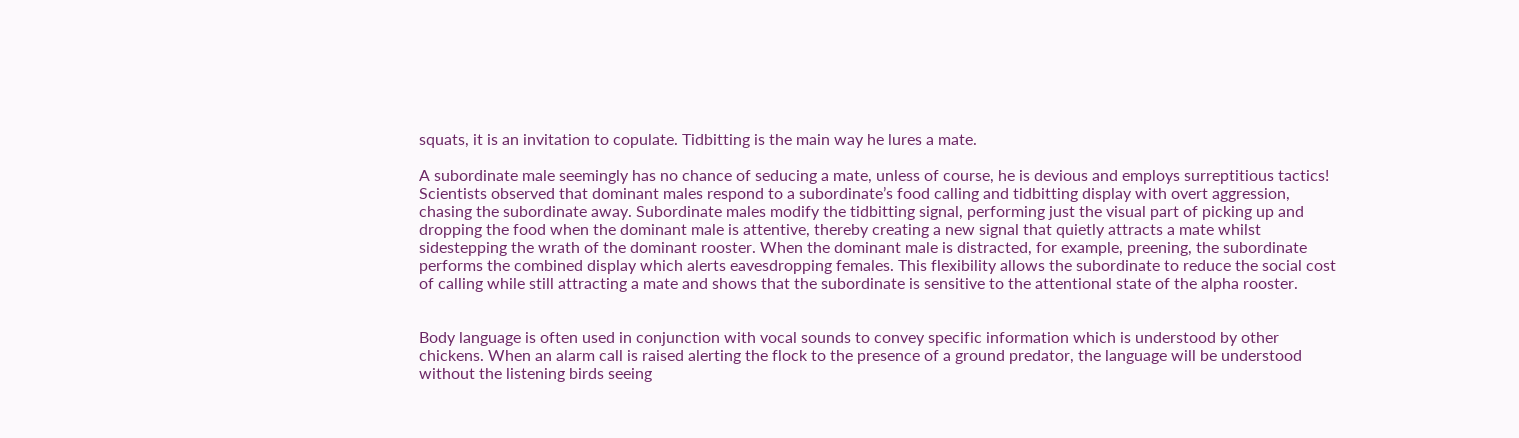squats, it is an invitation to copulate. Tidbitting is the main way he lures a mate.

A subordinate male seemingly has no chance of seducing a mate, unless of course, he is devious and employs surreptitious tactics! Scientists observed that dominant males respond to a subordinate’s food calling and tidbitting display with overt aggression, chasing the subordinate away. Subordinate males modify the tidbitting signal, performing just the visual part of picking up and dropping the food when the dominant male is attentive, thereby creating a new signal that quietly attracts a mate whilst sidestepping the wrath of the dominant rooster. When the dominant male is distracted, for example, preening, the subordinate performs the combined display which alerts eavesdropping females. This flexibility allows the subordinate to reduce the social cost of calling while still attracting a mate and shows that the subordinate is sensitive to the attentional state of the alpha rooster.


Body language is often used in conjunction with vocal sounds to convey specific information which is understood by other chickens. When an alarm call is raised alerting the flock to the presence of a ground predator, the language will be understood without the listening birds seeing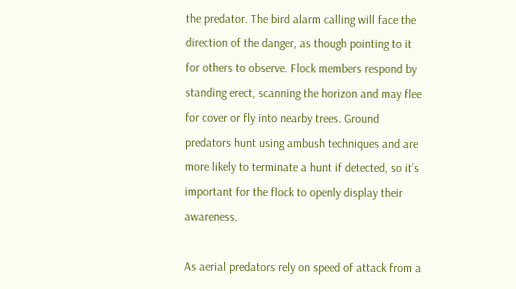the predator. The bird alarm calling will face the direction of the danger, as though pointing to it for others to observe. Flock members respond by standing erect, scanning the horizon and may flee for cover or fly into nearby trees. Ground predators hunt using ambush techniques and are more likely to terminate a hunt if detected, so it’s important for the flock to openly display their awareness.

As aerial predators rely on speed of attack from a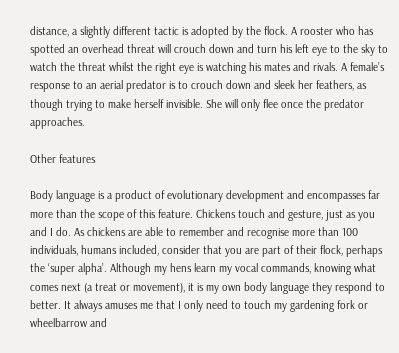distance, a slightly different tactic is adopted by the flock. A rooster who has spotted an overhead threat will crouch down and turn his left eye to the sky to watch the threat whilst the right eye is watching his mates and rivals. A female’s response to an aerial predator is to crouch down and sleek her feathers, as though trying to make herself invisible. She will only flee once the predator approaches.

Other features

Body language is a product of evolutionary development and encompasses far more than the scope of this feature. Chickens touch and gesture, just as you and I do. As chickens are able to remember and recognise more than 100 individuals, humans included, consider that you are part of their flock, perhaps the ‘super alpha’. Although my hens learn my vocal commands, knowing what comes next (a treat or movement), it is my own body language they respond to better. It always amuses me that I only need to touch my gardening fork or wheelbarrow and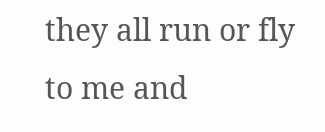they all run or fly to me and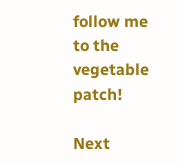follow me to the vegetable patch!

Next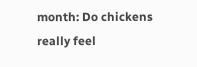month: Do chickens really feel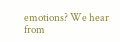emotions? We hear from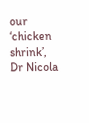our ‘chicken shrink’, Dr Nicola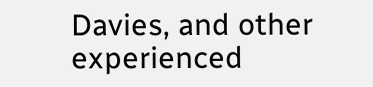Davies, and other experienced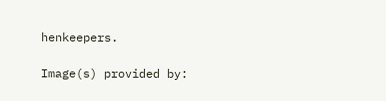henkeepers.

Image(s) provided by: